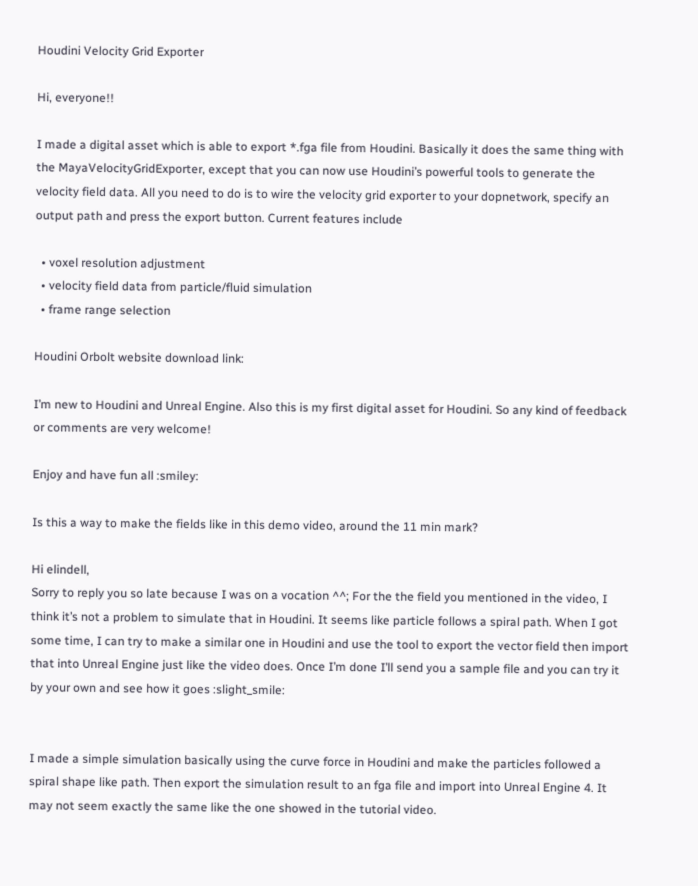Houdini Velocity Grid Exporter

Hi, everyone!!

I made a digital asset which is able to export *.fga file from Houdini. Basically it does the same thing with the MayaVelocityGridExporter, except that you can now use Houdini’s powerful tools to generate the velocity field data. All you need to do is to wire the velocity grid exporter to your dopnetwork, specify an output path and press the export button. Current features include

  • voxel resolution adjustment
  • velocity field data from particle/fluid simulation
  • frame range selection

Houdini Orbolt website download link:

I’m new to Houdini and Unreal Engine. Also this is my first digital asset for Houdini. So any kind of feedback or comments are very welcome!

Enjoy and have fun all :smiley:

Is this a way to make the fields like in this demo video, around the 11 min mark?

Hi elindell,
Sorry to reply you so late because I was on a vocation ^^; For the the field you mentioned in the video, I think it’s not a problem to simulate that in Houdini. It seems like particle follows a spiral path. When I got some time, I can try to make a similar one in Houdini and use the tool to export the vector field then import that into Unreal Engine just like the video does. Once I’m done I’ll send you a sample file and you can try it by your own and see how it goes :slight_smile:


I made a simple simulation basically using the curve force in Houdini and make the particles followed a spiral shape like path. Then export the simulation result to an fga file and import into Unreal Engine 4. It may not seem exactly the same like the one showed in the tutorial video.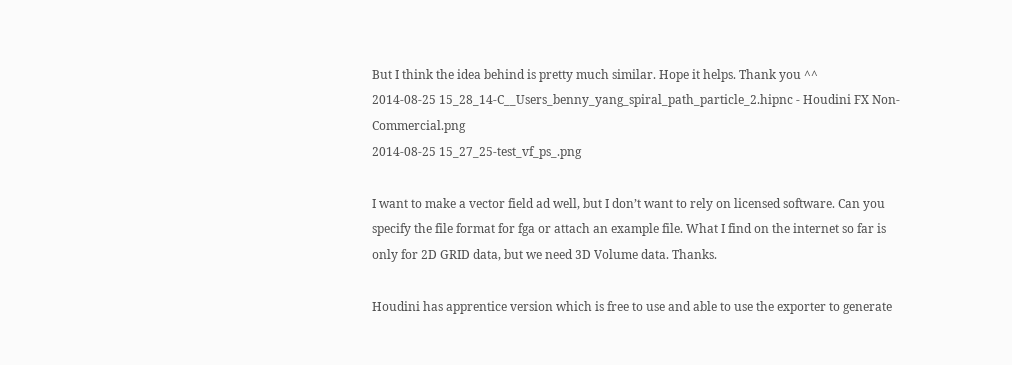But I think the idea behind is pretty much similar. Hope it helps. Thank you ^^
2014-08-25 15_28_14-C__Users_benny_yang_spiral_path_particle_2.hipnc - Houdini FX Non-Commercial.png
2014-08-25 15_27_25-test_vf_ps_.png

I want to make a vector field ad well, but I don’t want to rely on licensed software. Can you specify the file format for fga or attach an example file. What I find on the internet so far is only for 2D GRID data, but we need 3D Volume data. Thanks.

Houdini has apprentice version which is free to use and able to use the exporter to generate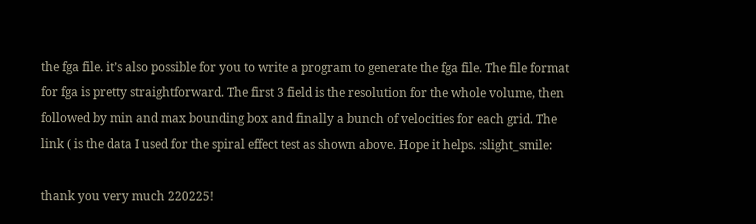the fga file. it’s also possible for you to write a program to generate the fga file. The file format for fga is pretty straightforward. The first 3 field is the resolution for the whole volume, then followed by min and max bounding box and finally a bunch of velocities for each grid. The link ( is the data I used for the spiral effect test as shown above. Hope it helps. :slight_smile:

thank you very much 220225!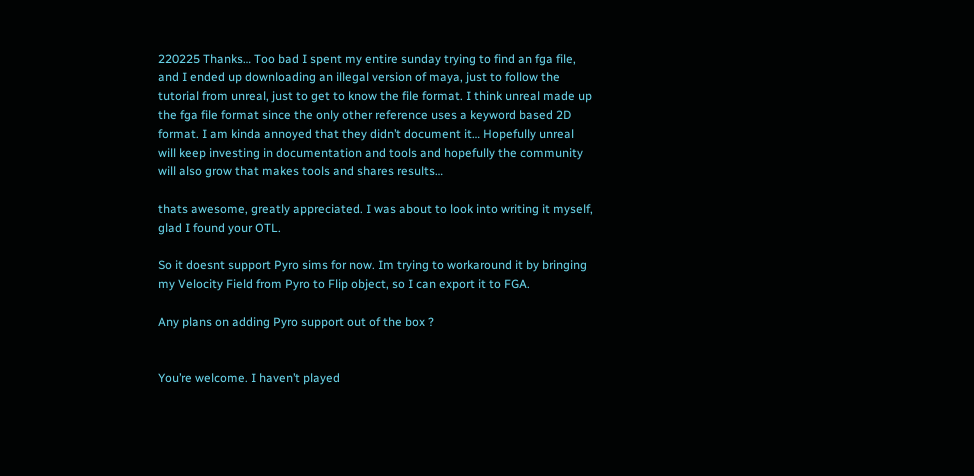220225 Thanks… Too bad I spent my entire sunday trying to find an fga file, and I ended up downloading an illegal version of maya, just to follow the tutorial from unreal, just to get to know the file format. I think unreal made up the fga file format since the only other reference uses a keyword based 2D format. I am kinda annoyed that they didn’t document it… Hopefully unreal will keep investing in documentation and tools and hopefully the community will also grow that makes tools and shares results…

thats awesome, greatly appreciated. I was about to look into writing it myself, glad I found your OTL.

So it doesnt support Pyro sims for now. Im trying to workaround it by bringing my Velocity Field from Pyro to Flip object, so I can export it to FGA.

Any plans on adding Pyro support out of the box ?


You’re welcome. I haven’t played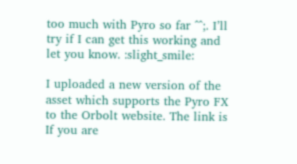too much with Pyro so far ^^;. I’ll try if I can get this working and let you know. :slight_smile:

I uploaded a new version of the asset which supports the Pyro FX to the Orbolt website. The link is If you are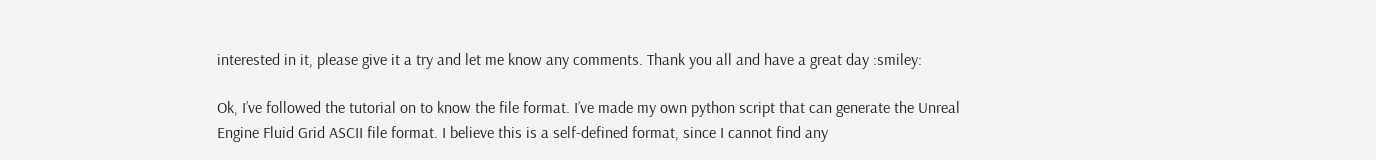interested in it, please give it a try and let me know any comments. Thank you all and have a great day :smiley:

Ok, I’ve followed the tutorial on to know the file format. I’ve made my own python script that can generate the Unreal Engine Fluid Grid ASCII file format. I believe this is a self-defined format, since I cannot find any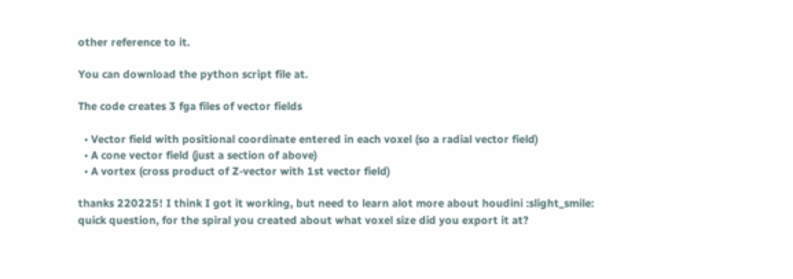other reference to it.

You can download the python script file at.

The code creates 3 fga files of vector fields

  • Vector field with positional coordinate entered in each voxel (so a radial vector field)
  • A cone vector field (just a section of above)
  • A vortex (cross product of Z-vector with 1st vector field)

thanks 220225! I think I got it working, but need to learn alot more about houdini :slight_smile:
quick question, for the spiral you created about what voxel size did you export it at?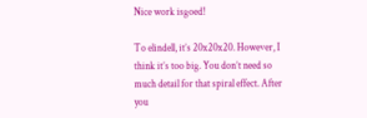Nice work isgoed!

To elindell, it’s 20x20x20. However, I think it’s too big. You don’t need so much detail for that spiral effect. After you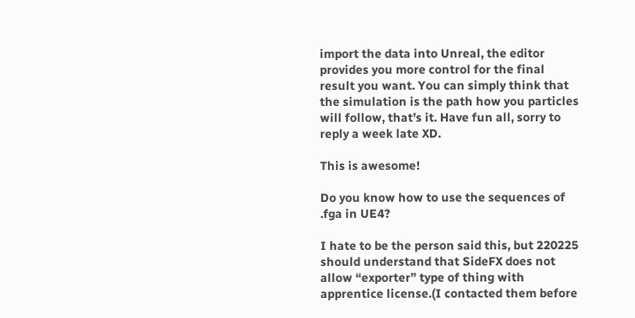import the data into Unreal, the editor provides you more control for the final result you want. You can simply think that the simulation is the path how you particles will follow, that’s it. Have fun all, sorry to reply a week late XD.

This is awesome!

Do you know how to use the sequences of .fga in UE4?

I hate to be the person said this, but 220225 should understand that SideFX does not allow “exporter” type of thing with apprentice license.(I contacted them before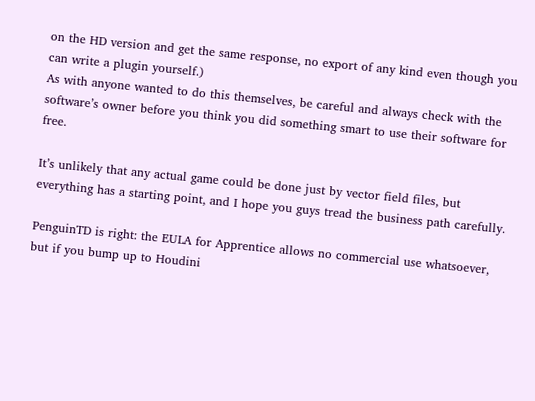on the HD version and get the same response, no export of any kind even though you can write a plugin yourself.)
As with anyone wanted to do this themselves, be careful and always check with the software’s owner before you think you did something smart to use their software for free.

It’s unlikely that any actual game could be done just by vector field files, but everything has a starting point, and I hope you guys tread the business path carefully.

PenguinTD is right: the EULA for Apprentice allows no commercial use whatsoever, but if you bump up to Houdini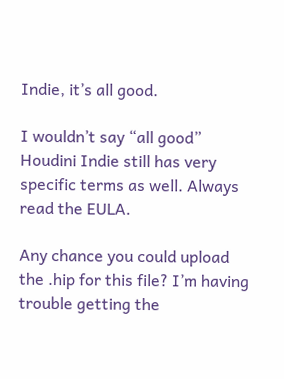Indie, it’s all good.

I wouldn’t say “all good” Houdini Indie still has very specific terms as well. Always read the EULA.

Any chance you could upload the .hip for this file? I’m having trouble getting the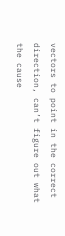vectors to point in the correct direction, can’t figure out what the cause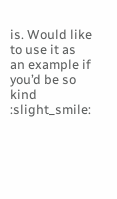is. Would like to use it as an example if you’d be so kind :slight_smile: